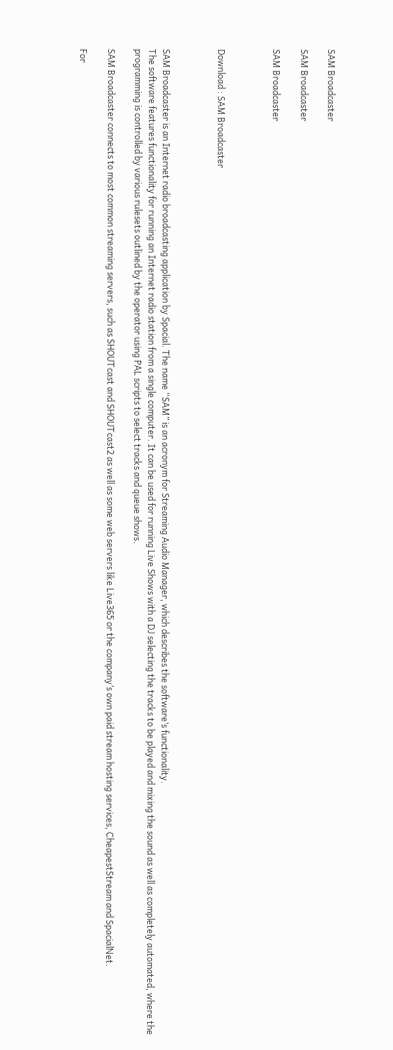SAM Broadcaster

SAM Broadcaster

SAM Broadcaster



Download : SAM Broadcaster



SAM Broadcaster is an Internet radio broadcasting application by Spacial. The name “SAM” is an acronym for Streaming Audio Manager, which describes the software’s functionality.
The software features functionality for running an Internet radio station from a single computer. It can be used for running Live Shows with a DJ selecting the tracks to be played and mixing the sound as well as completely automated, where the programming is controlled by various rulesets outlined by the operator using PAL scripts to select tracks and queue shows.

SAM Broadcaster connects to most common streaming servers, such as SHOUTcast and SHOUTcast2 as well as some web servers like Live365 or the company’s own paid stream hosting services, CheapestStream and SpacialNet.

For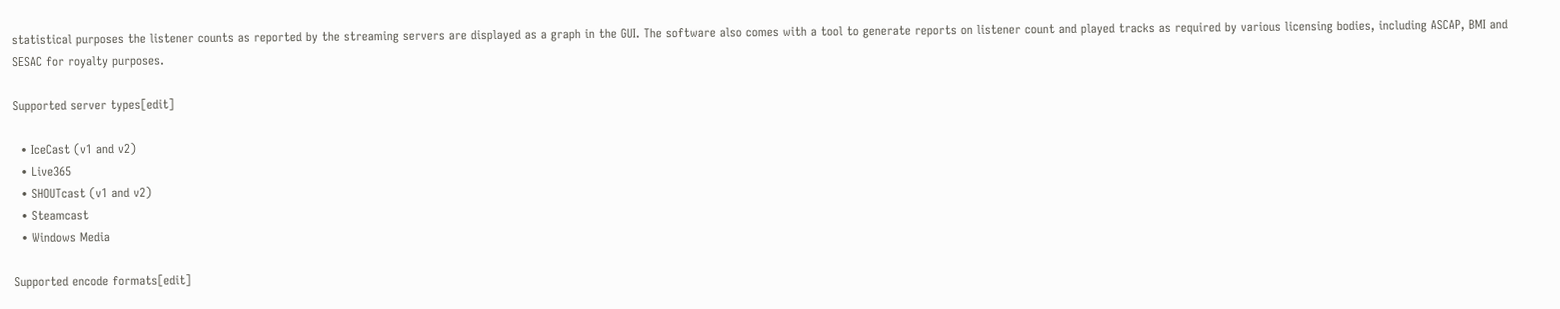statistical purposes the listener counts as reported by the streaming servers are displayed as a graph in the GUI. The software also comes with a tool to generate reports on listener count and played tracks as required by various licensing bodies, including ASCAP, BMI and SESAC for royalty purposes.

Supported server types[edit]

  • IceCast (v1 and v2)
  • Live365
  • SHOUTcast (v1 and v2)
  • Steamcast
  • Windows Media

Supported encode formats[edit]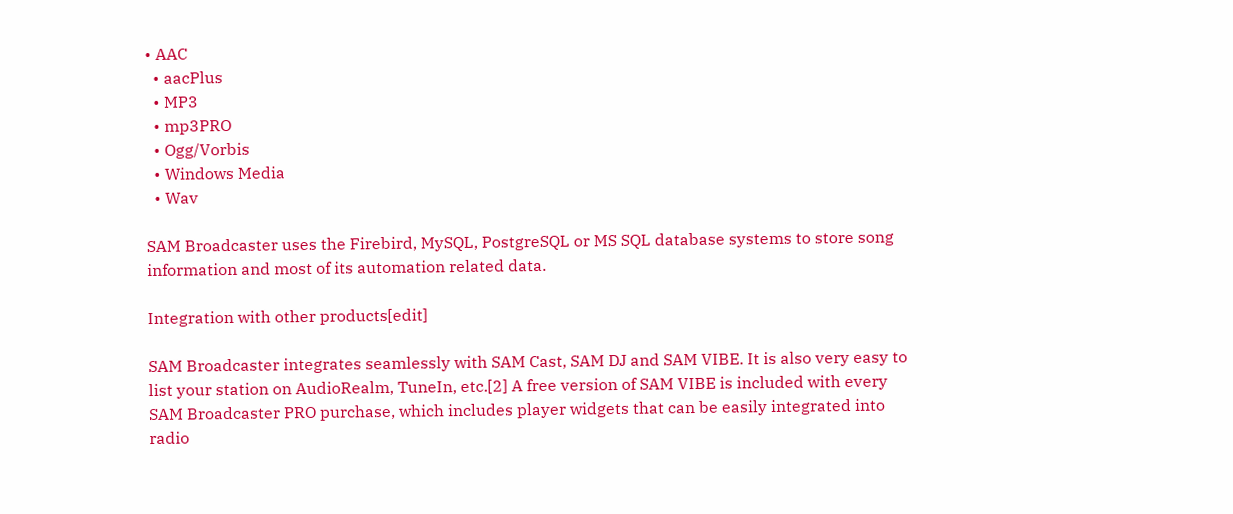• AAC
  • aacPlus
  • MP3
  • mp3PRO
  • Ogg/Vorbis
  • Windows Media
  • Wav

SAM Broadcaster uses the Firebird, MySQL, PostgreSQL or MS SQL database systems to store song information and most of its automation related data.

Integration with other products[edit]

SAM Broadcaster integrates seamlessly with SAM Cast, SAM DJ and SAM VIBE. It is also very easy to list your station on AudioRealm, TuneIn, etc.[2] A free version of SAM VIBE is included with every SAM Broadcaster PRO purchase, which includes player widgets that can be easily integrated into radio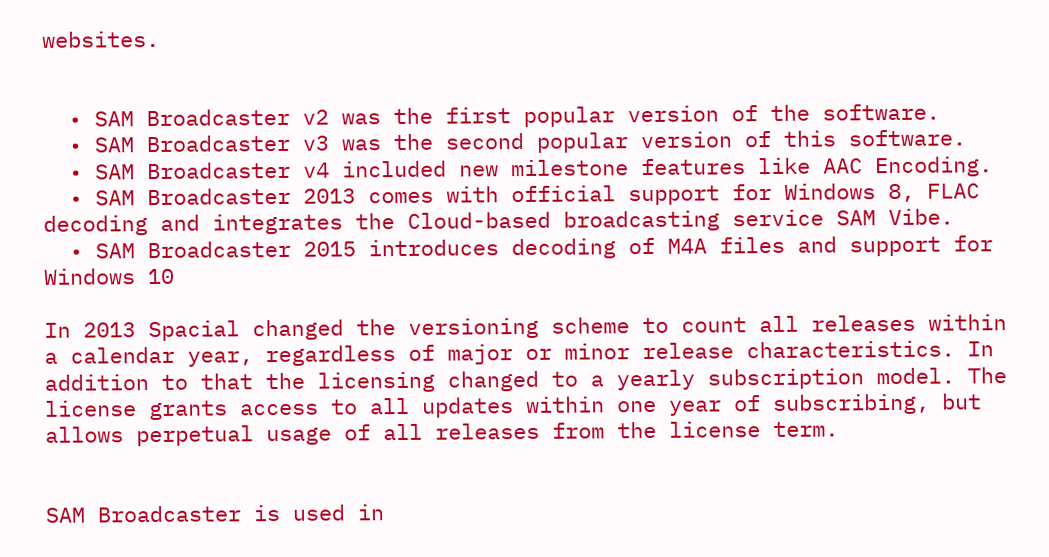websites.


  • SAM Broadcaster v2 was the first popular version of the software.
  • SAM Broadcaster v3 was the second popular version of this software.
  • SAM Broadcaster v4 included new milestone features like AAC Encoding.
  • SAM Broadcaster 2013 comes with official support for Windows 8, FLAC decoding and integrates the Cloud-based broadcasting service SAM Vibe.
  • SAM Broadcaster 2015 introduces decoding of M4A files and support for Windows 10

In 2013 Spacial changed the versioning scheme to count all releases within a calendar year, regardless of major or minor release characteristics. In addition to that the licensing changed to a yearly subscription model. The license grants access to all updates within one year of subscribing, but allows perpetual usage of all releases from the license term.


SAM Broadcaster is used in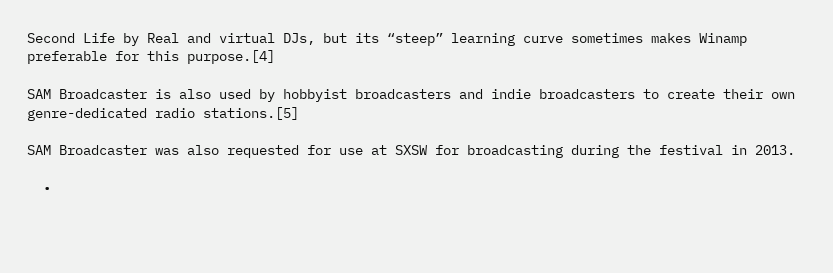Second Life by Real and virtual DJs, but its “steep” learning curve sometimes makes Winamp preferable for this purpose.[4]

SAM Broadcaster is also used by hobbyist broadcasters and indie broadcasters to create their own genre-dedicated radio stations.[5]

SAM Broadcaster was also requested for use at SXSW for broadcasting during the festival in 2013.

  •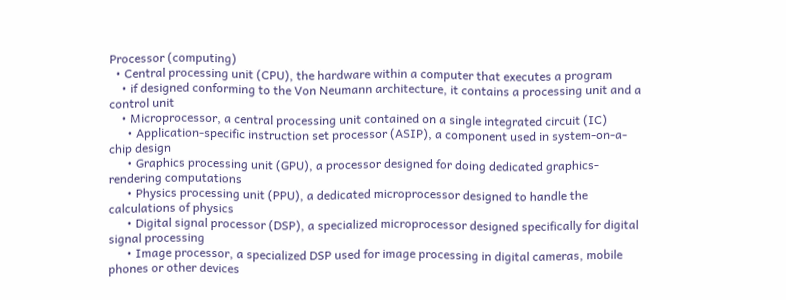Processor (computing)
  • Central processing unit (CPU), the hardware within a computer that executes a program
    • if designed conforming to the Von Neumann architecture, it contains a processing unit and a control unit
    • Microprocessor, a central processing unit contained on a single integrated circuit (IC)
      • Application-specific instruction set processor (ASIP), a component used in system-on-a-chip design
      • Graphics processing unit (GPU), a processor designed for doing dedicated graphics-rendering computations
      • Physics processing unit (PPU), a dedicated microprocessor designed to handle the calculations of physics
      • Digital signal processor (DSP), a specialized microprocessor designed specifically for digital signal processing
      • Image processor, a specialized DSP used for image processing in digital cameras, mobile phones or other devices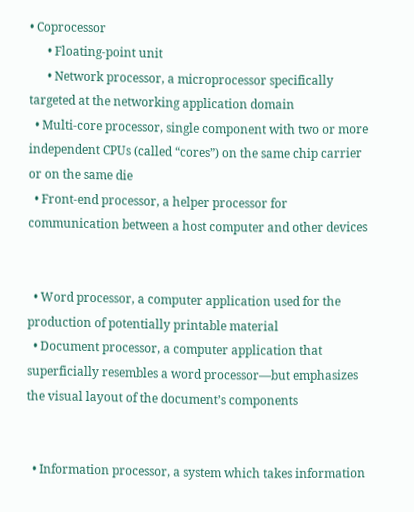• Coprocessor
      • Floating-point unit
      • Network processor, a microprocessor specifically targeted at the networking application domain
  • Multi-core processor, single component with two or more independent CPUs (called “cores”) on the same chip carrier or on the same die
  • Front-end processor, a helper processor for communication between a host computer and other devices


  • Word processor, a computer application used for the production of potentially printable material
  • Document processor, a computer application that superficially resembles a word processor—but emphasizes the visual layout of the document’s components


  • Information processor, a system which takes information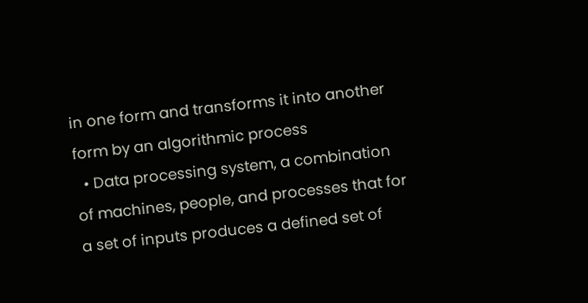in one form and transforms it into another form by an algorithmic process
  • Data processing system, a combination of machines, people, and processes that for a set of inputs produces a defined set of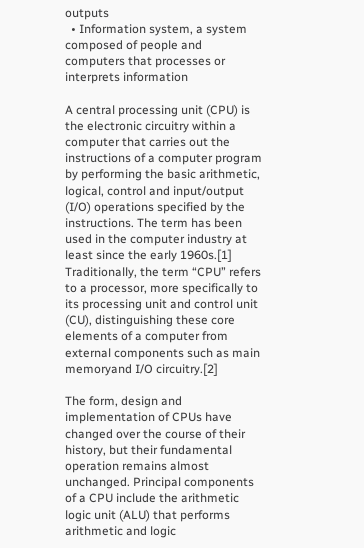outputs
  • Information system, a system composed of people and computers that processes or interprets information

A central processing unit (CPU) is the electronic circuitry within a computer that carries out the instructions of a computer program by performing the basic arithmetic, logical, control and input/output (I/O) operations specified by the instructions. The term has been used in the computer industry at least since the early 1960s.[1] Traditionally, the term “CPU” refers to a processor, more specifically to its processing unit and control unit (CU), distinguishing these core elements of a computer from external components such as main memoryand I/O circuitry.[2]

The form, design and implementation of CPUs have changed over the course of their history, but their fundamental operation remains almost unchanged. Principal components of a CPU include the arithmetic logic unit (ALU) that performs arithmetic and logic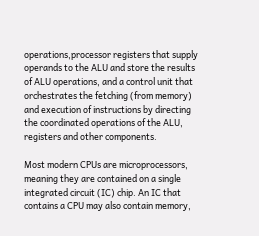operations,processor registers that supply operands to the ALU and store the results of ALU operations, and a control unit that orchestrates the fetching (from memory) and execution of instructions by directing the coordinated operations of the ALU, registers and other components.

Most modern CPUs are microprocessors, meaning they are contained on a single integrated circuit (IC) chip. An IC that contains a CPU may also contain memory,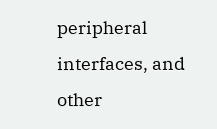peripheral interfaces, and other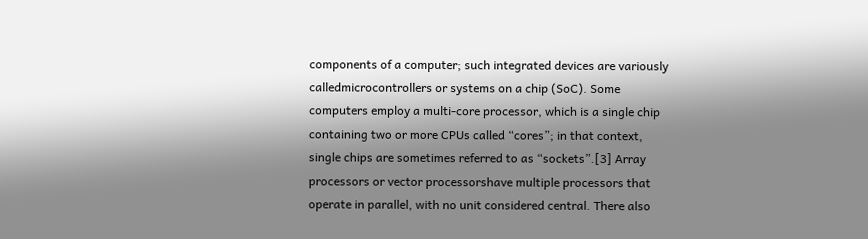components of a computer; such integrated devices are variously calledmicrocontrollers or systems on a chip (SoC). Some computers employ a multi-core processor, which is a single chip containing two or more CPUs called “cores”; in that context, single chips are sometimes referred to as “sockets”.[3] Array processors or vector processorshave multiple processors that operate in parallel, with no unit considered central. There also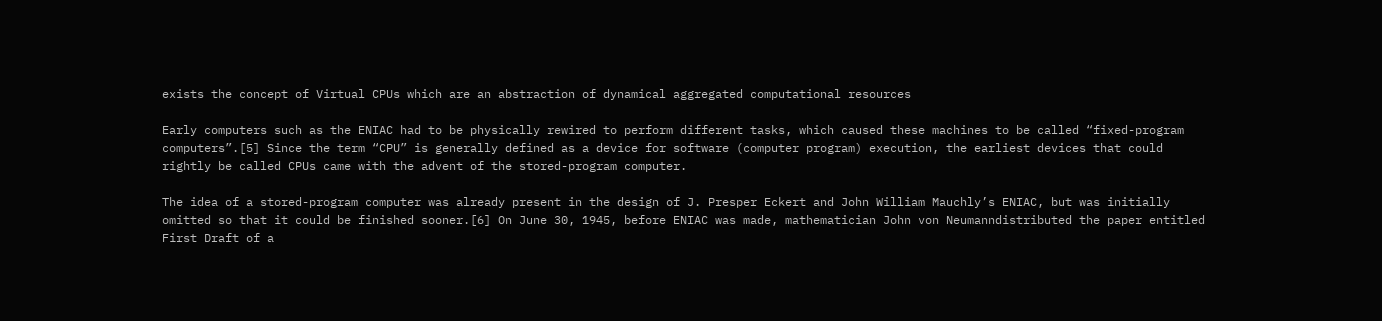exists the concept of Virtual CPUs which are an abstraction of dynamical aggregated computational resources

Early computers such as the ENIAC had to be physically rewired to perform different tasks, which caused these machines to be called “fixed-program computers”.[5] Since the term “CPU” is generally defined as a device for software (computer program) execution, the earliest devices that could rightly be called CPUs came with the advent of the stored-program computer.

The idea of a stored-program computer was already present in the design of J. Presper Eckert and John William Mauchly’s ENIAC, but was initially omitted so that it could be finished sooner.[6] On June 30, 1945, before ENIAC was made, mathematician John von Neumanndistributed the paper entitled First Draft of a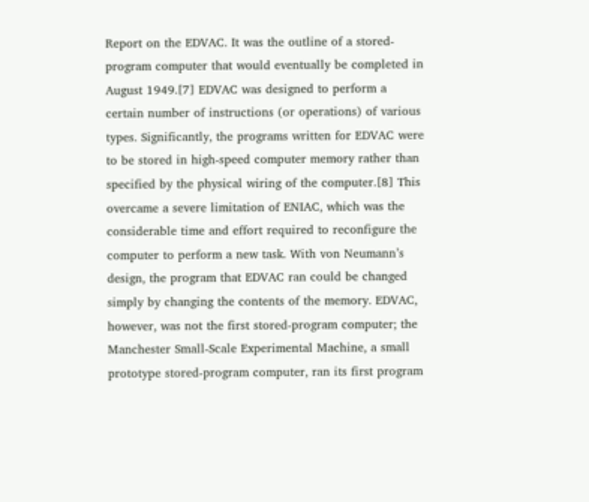Report on the EDVAC. It was the outline of a stored-program computer that would eventually be completed in August 1949.[7] EDVAC was designed to perform a certain number of instructions (or operations) of various types. Significantly, the programs written for EDVAC were to be stored in high-speed computer memory rather than specified by the physical wiring of the computer.[8] This overcame a severe limitation of ENIAC, which was the considerable time and effort required to reconfigure the computer to perform a new task. With von Neumann’s design, the program that EDVAC ran could be changed simply by changing the contents of the memory. EDVAC, however, was not the first stored-program computer; the Manchester Small-Scale Experimental Machine, a small prototype stored-program computer, ran its first program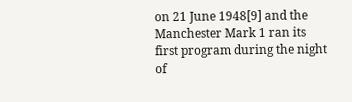on 21 June 1948[9] and the Manchester Mark 1 ran its first program during the night of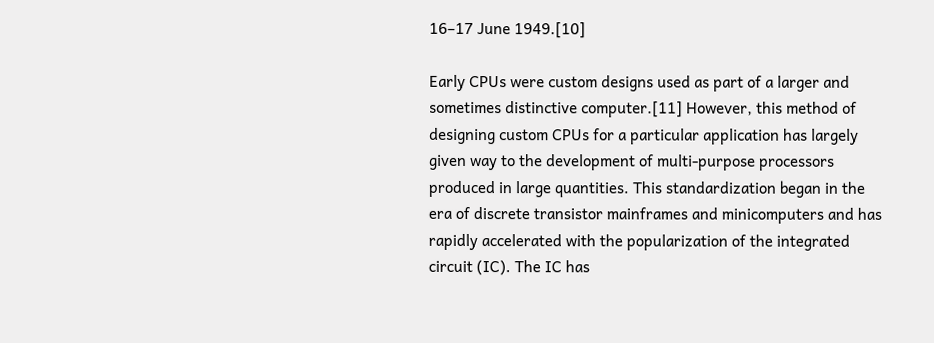16–17 June 1949.[10]

Early CPUs were custom designs used as part of a larger and sometimes distinctive computer.[11] However, this method of designing custom CPUs for a particular application has largely given way to the development of multi-purpose processors produced in large quantities. This standardization began in the era of discrete transistor mainframes and minicomputers and has rapidly accelerated with the popularization of the integrated circuit (IC). The IC has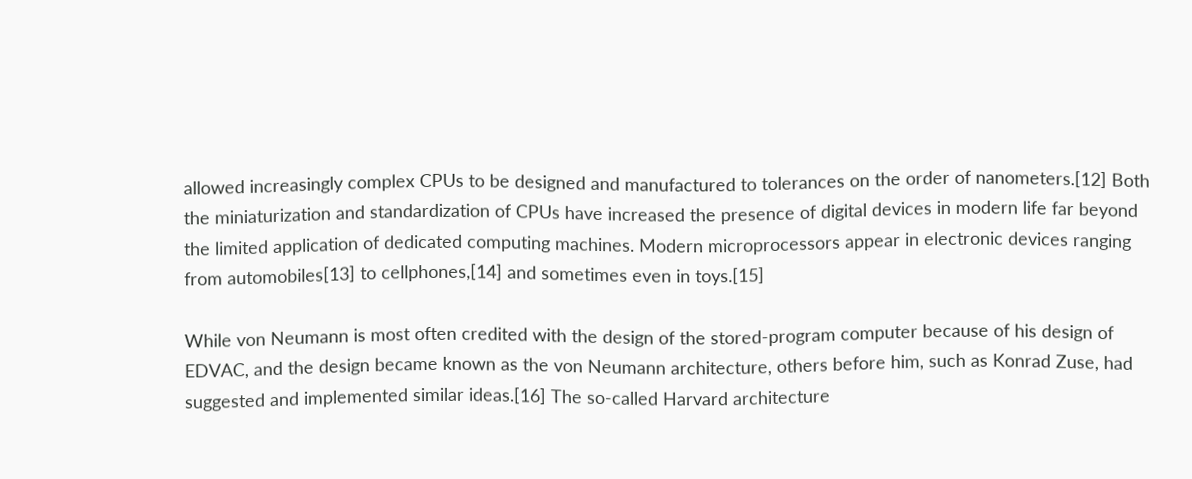allowed increasingly complex CPUs to be designed and manufactured to tolerances on the order of nanometers.[12] Both the miniaturization and standardization of CPUs have increased the presence of digital devices in modern life far beyond the limited application of dedicated computing machines. Modern microprocessors appear in electronic devices ranging from automobiles[13] to cellphones,[14] and sometimes even in toys.[15]

While von Neumann is most often credited with the design of the stored-program computer because of his design of EDVAC, and the design became known as the von Neumann architecture, others before him, such as Konrad Zuse, had suggested and implemented similar ideas.[16] The so-called Harvard architecture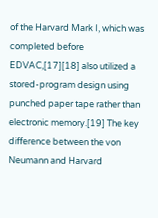of the Harvard Mark I, which was completed before EDVAC,[17][18] also utilized a stored-program design using punched paper tape rather than electronic memory.[19] The key difference between the von Neumann and Harvard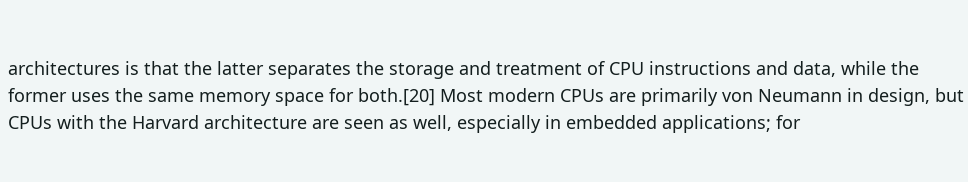architectures is that the latter separates the storage and treatment of CPU instructions and data, while the former uses the same memory space for both.[20] Most modern CPUs are primarily von Neumann in design, but CPUs with the Harvard architecture are seen as well, especially in embedded applications; for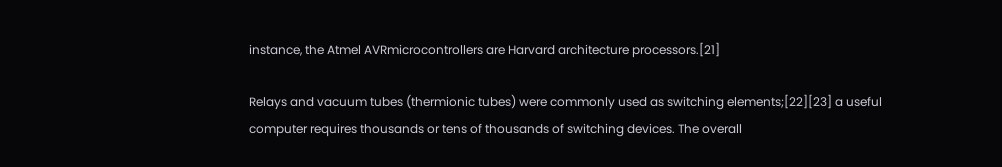instance, the Atmel AVRmicrocontrollers are Harvard architecture processors.[21]

Relays and vacuum tubes (thermionic tubes) were commonly used as switching elements;[22][23] a useful computer requires thousands or tens of thousands of switching devices. The overall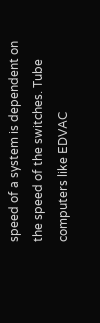speed of a system is dependent on the speed of the switches. Tube computers like EDVAC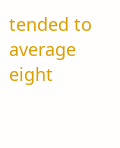tended to average eight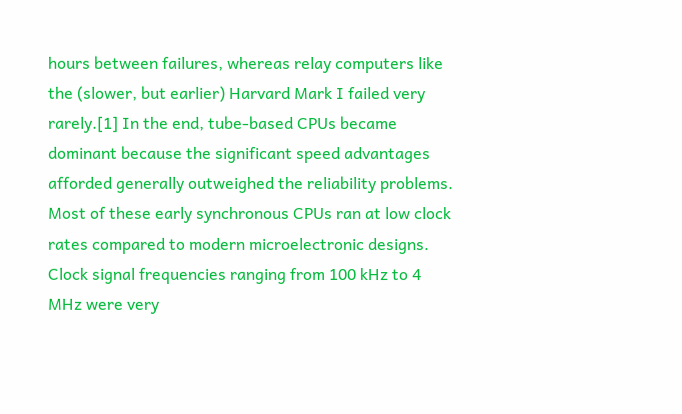hours between failures, whereas relay computers like the (slower, but earlier) Harvard Mark I failed very rarely.[1] In the end, tube-based CPUs became dominant because the significant speed advantages afforded generally outweighed the reliability problems. Most of these early synchronous CPUs ran at low clock rates compared to modern microelectronic designs. Clock signal frequencies ranging from 100 kHz to 4 MHz were very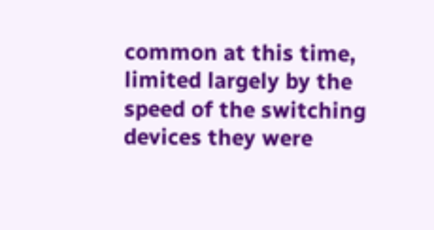common at this time, limited largely by the speed of the switching devices they were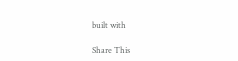built with

Share This